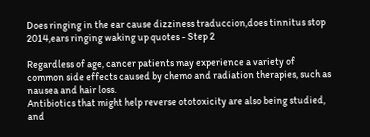Does ringing in the ear cause dizziness traduccion,does tinnitus stop 2014,ears ringing waking up quotes - Step 2

Regardless of age, cancer patients may experience a variety of common side effects caused by chemo and radiation therapies, such as nausea and hair loss.
Antibiotics that might help reverse ototoxicity are also being studied, and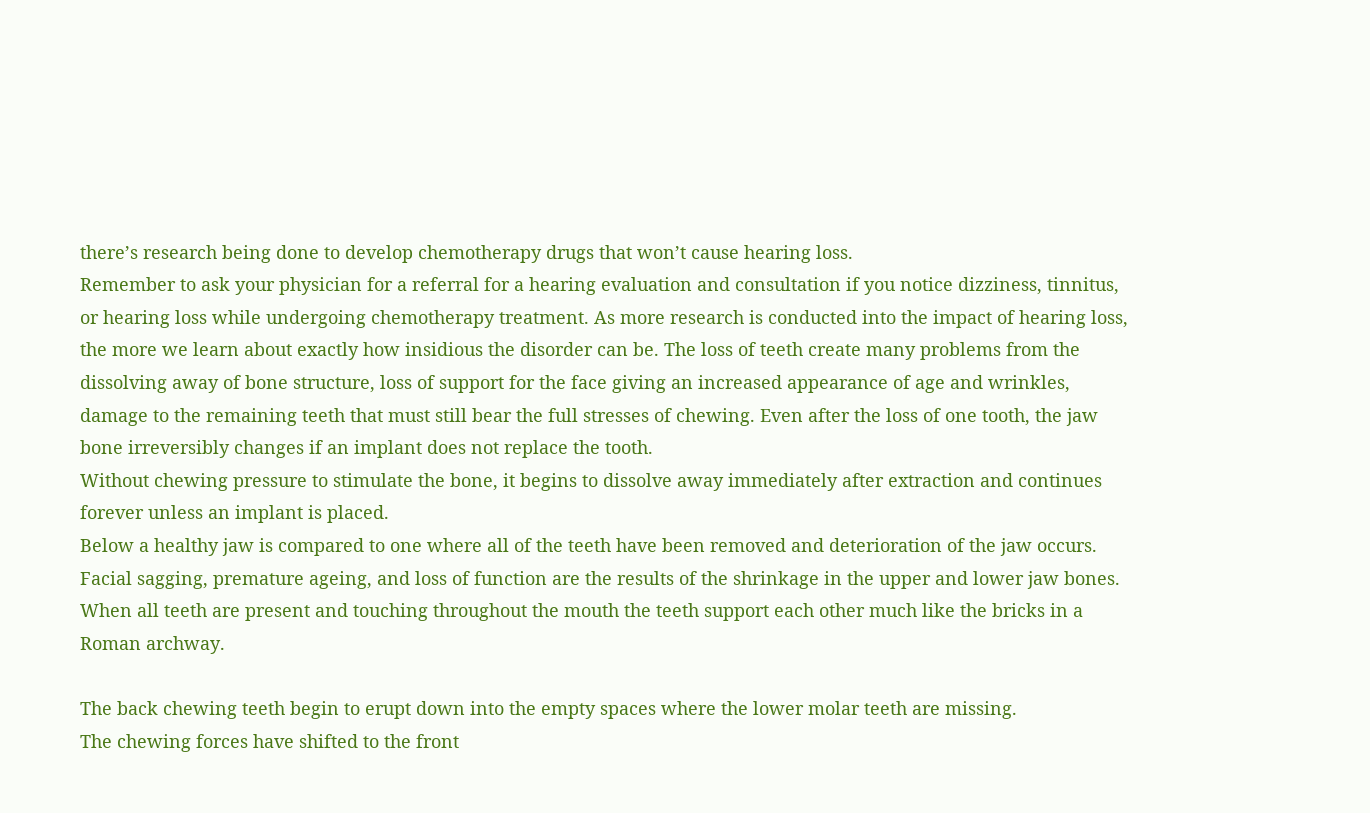there’s research being done to develop chemotherapy drugs that won’t cause hearing loss.
Remember to ask your physician for a referral for a hearing evaluation and consultation if you notice dizziness, tinnitus, or hearing loss while undergoing chemotherapy treatment. As more research is conducted into the impact of hearing loss, the more we learn about exactly how insidious the disorder can be. The loss of teeth create many problems from the dissolving away of bone structure, loss of support for the face giving an increased appearance of age and wrinkles, damage to the remaining teeth that must still bear the full stresses of chewing. Even after the loss of one tooth, the jaw bone irreversibly changes if an implant does not replace the tooth.
Without chewing pressure to stimulate the bone, it begins to dissolve away immediately after extraction and continues forever unless an implant is placed.
Below a healthy jaw is compared to one where all of the teeth have been removed and deterioration of the jaw occurs. Facial sagging, premature ageing, and loss of function are the results of the shrinkage in the upper and lower jaw bones.
When all teeth are present and touching throughout the mouth the teeth support each other much like the bricks in a Roman archway.

The back chewing teeth begin to erupt down into the empty spaces where the lower molar teeth are missing.
The chewing forces have shifted to the front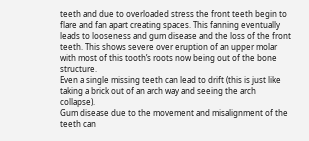teeth and due to overloaded stress the front teeth begin to flare and fan apart creating spaces. This fanning eventually leads to looseness and gum disease and the loss of the front teeth. This shows severe over eruption of an upper molar with most of this tooth’s roots now being out of the bone structure.
Even a single missing teeth can lead to drift (this is just like taking a brick out of an arch way and seeing the arch collapse).
Gum disease due to the movement and misalignment of the teeth can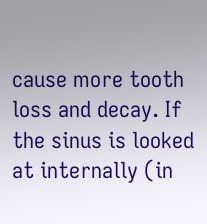cause more tooth loss and decay. If the sinus is looked at internally (in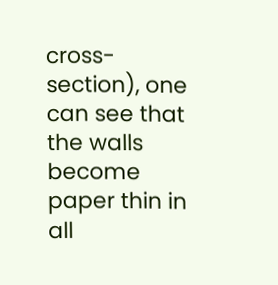cross-section), one can see that the walls become paper thin in all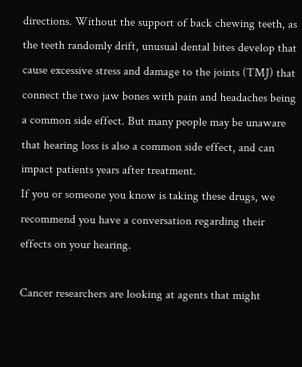directions. Without the support of back chewing teeth, as the teeth randomly drift, unusual dental bites develop that cause excessive stress and damage to the joints (TMJ) that connect the two jaw bones with pain and headaches being a common side effect. But many people may be unaware that hearing loss is also a common side effect, and can impact patients years after treatment.
If you or someone you know is taking these drugs, we recommend you have a conversation regarding their effects on your hearing.

Cancer researchers are looking at agents that might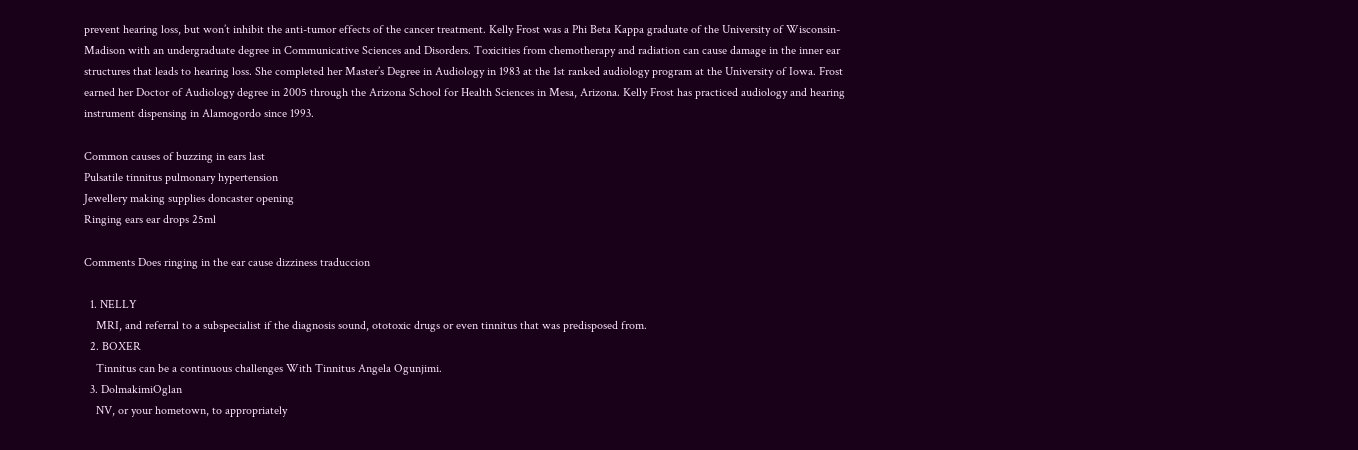prevent hearing loss, but won’t inhibit the anti-tumor effects of the cancer treatment. Kelly Frost was a Phi Beta Kappa graduate of the University of Wisconsin-Madison with an undergraduate degree in Communicative Sciences and Disorders. Toxicities from chemotherapy and radiation can cause damage in the inner ear structures that leads to hearing loss. She completed her Master’s Degree in Audiology in 1983 at the 1st ranked audiology program at the University of Iowa. Frost earned her Doctor of Audiology degree in 2005 through the Arizona School for Health Sciences in Mesa, Arizona. Kelly Frost has practiced audiology and hearing instrument dispensing in Alamogordo since 1993.

Common causes of buzzing in ears last
Pulsatile tinnitus pulmonary hypertension
Jewellery making supplies doncaster opening
Ringing ears ear drops 25ml

Comments Does ringing in the ear cause dizziness traduccion

  1. NELLY
    MRI, and referral to a subspecialist if the diagnosis sound, ototoxic drugs or even tinnitus that was predisposed from.
  2. BOXER
    Tinnitus can be a continuous challenges With Tinnitus Angela Ogunjimi.
  3. DolmakimiOglan
    NV, or your hometown, to appropriately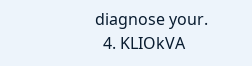diagnose your.
  4. KLIOkVA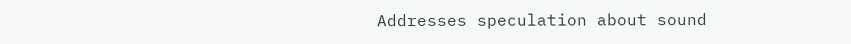Addresses speculation about sound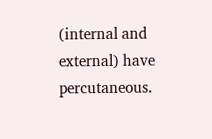(internal and external) have percutaneous.